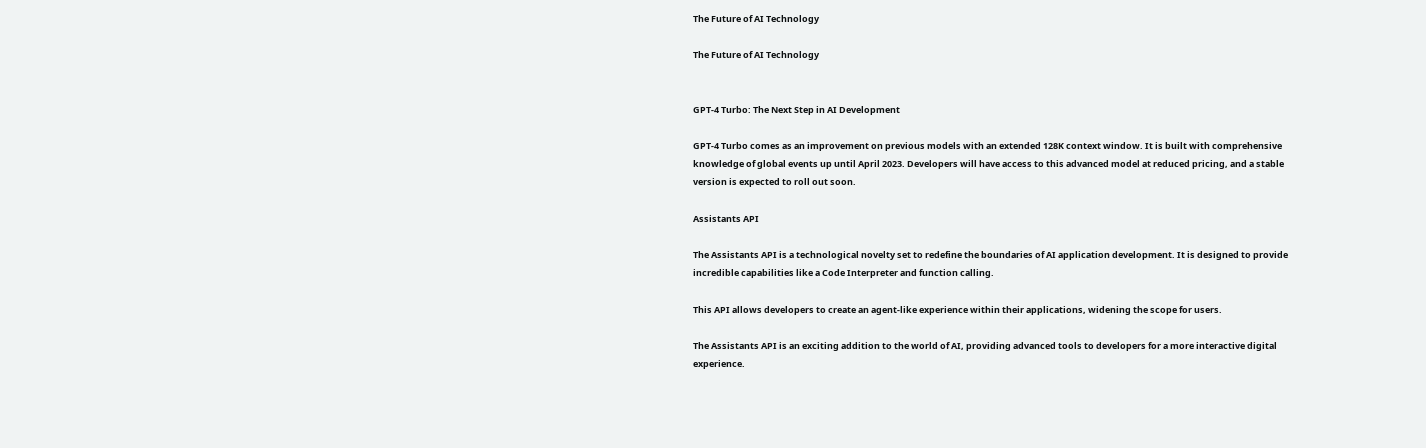The Future of AI Technology

The Future of AI Technology


GPT-4 Turbo: The Next Step in AI Development

GPT-4 Turbo comes as an improvement on previous models with an extended 128K context window. It is built with comprehensive knowledge of global events up until April 2023. Developers will have access to this advanced model at reduced pricing, and a stable version is expected to roll out soon.

Assistants API

The Assistants API is a technological novelty set to redefine the boundaries of AI application development. It is designed to provide incredible capabilities like a Code Interpreter and function calling.

This API allows developers to create an agent-like experience within their applications, widening the scope for users.

The Assistants API is an exciting addition to the world of AI, providing advanced tools to developers for a more interactive digital experience.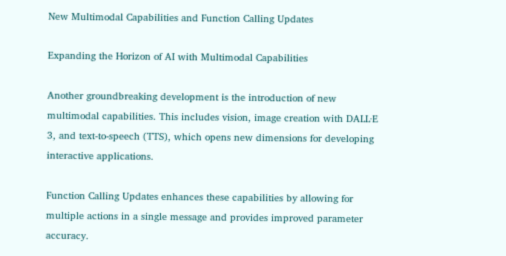New Multimodal Capabilities and Function Calling Updates

Expanding the Horizon of AI with Multimodal Capabilities

Another groundbreaking development is the introduction of new multimodal capabilities. This includes vision, image creation with DALL·E 3, and text-to-speech (TTS), which opens new dimensions for developing interactive applications.

Function Calling Updates enhances these capabilities by allowing for multiple actions in a single message and provides improved parameter accuracy.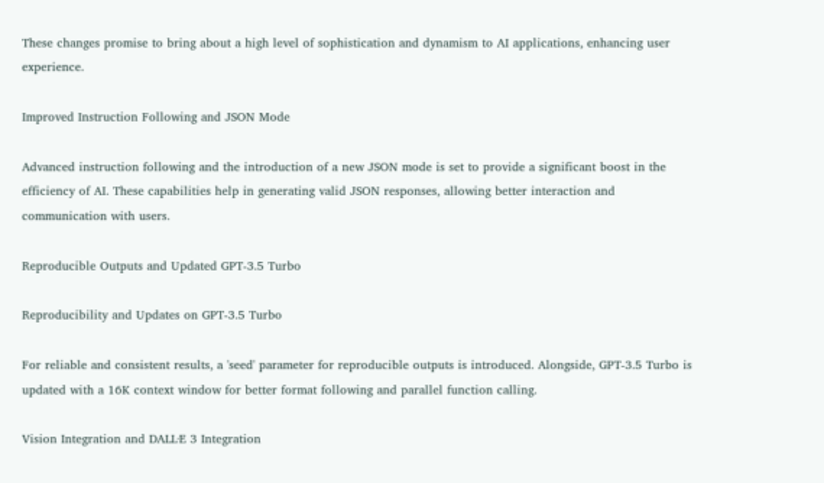These changes promise to bring about a high level of sophistication and dynamism to AI applications, enhancing user experience.

Improved Instruction Following and JSON Mode

Advanced instruction following and the introduction of a new JSON mode is set to provide a significant boost in the efficiency of AI. These capabilities help in generating valid JSON responses, allowing better interaction and communication with users.

Reproducible Outputs and Updated GPT-3.5 Turbo

Reproducibility and Updates on GPT-3.5 Turbo

For reliable and consistent results, a 'seed' parameter for reproducible outputs is introduced. Alongside, GPT-3.5 Turbo is updated with a 16K context window for better format following and parallel function calling.

Vision Integration and DALL·E 3 Integration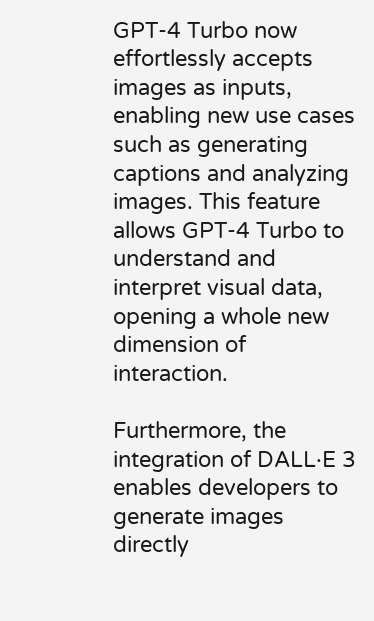GPT-4 Turbo now effortlessly accepts images as inputs, enabling new use cases such as generating captions and analyzing images. This feature allows GPT-4 Turbo to understand and interpret visual data, opening a whole new dimension of interaction.

Furthermore, the integration of DALL·E 3 enables developers to generate images directly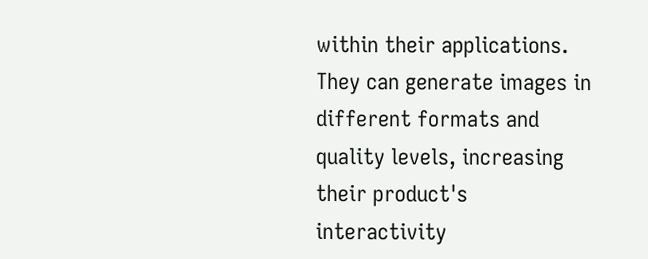within their applications. They can generate images in different formats and quality levels, increasing their product's interactivity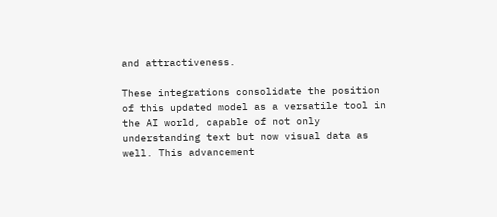and attractiveness.

These integrations consolidate the position of this updated model as a versatile tool in the AI world, capable of not only understanding text but now visual data as well. This advancement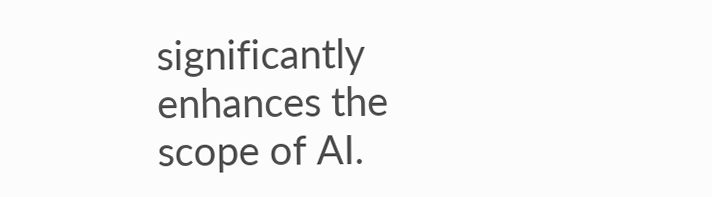significantly enhances the scope of AI.